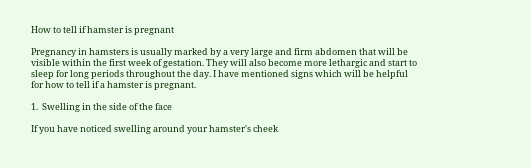How to tell if hamster is pregnant

Pregnancy in hamsters is usually marked by a very large and firm abdomen that will be visible within the first week of gestation. They will also become more lethargic and start to sleep for long periods throughout the day. I have mentioned signs which will be helpful for how to tell if a hamster is pregnant.

1.  Swelling in the side of the face

If you have noticed swelling around your hamster's cheek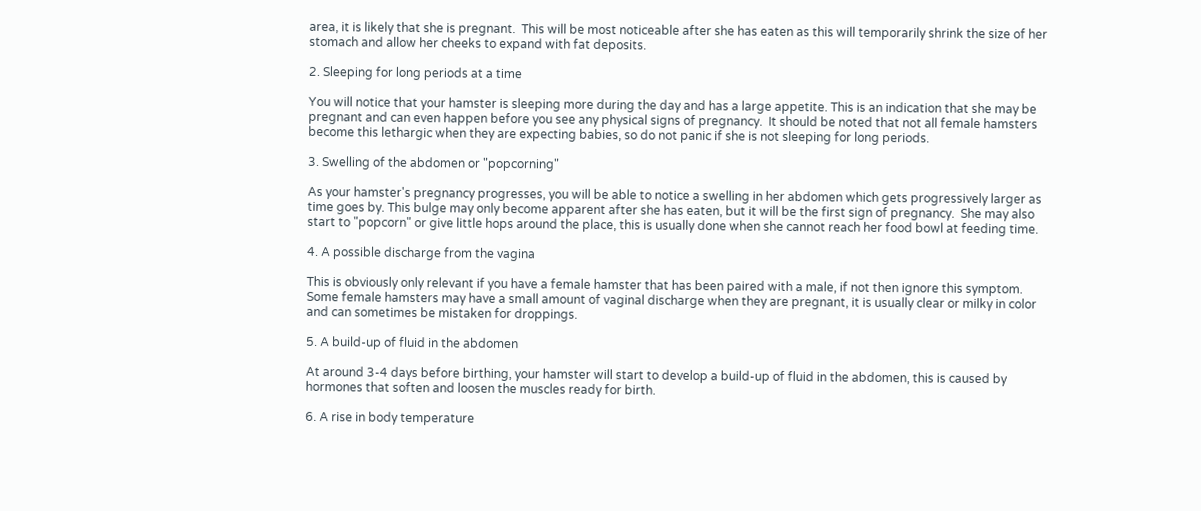area, it is likely that she is pregnant.  This will be most noticeable after she has eaten as this will temporarily shrink the size of her stomach and allow her cheeks to expand with fat deposits.

2. Sleeping for long periods at a time

You will notice that your hamster is sleeping more during the day and has a large appetite. This is an indication that she may be pregnant and can even happen before you see any physical signs of pregnancy.  It should be noted that not all female hamsters become this lethargic when they are expecting babies, so do not panic if she is not sleeping for long periods.

3. Swelling of the abdomen or "popcorning"

As your hamster's pregnancy progresses, you will be able to notice a swelling in her abdomen which gets progressively larger as time goes by. This bulge may only become apparent after she has eaten, but it will be the first sign of pregnancy.  She may also start to "popcorn" or give little hops around the place, this is usually done when she cannot reach her food bowl at feeding time.

4. A possible discharge from the vagina

This is obviously only relevant if you have a female hamster that has been paired with a male, if not then ignore this symptom.  Some female hamsters may have a small amount of vaginal discharge when they are pregnant, it is usually clear or milky in color and can sometimes be mistaken for droppings.

5. A build-up of fluid in the abdomen

At around 3-4 days before birthing, your hamster will start to develop a build-up of fluid in the abdomen, this is caused by hormones that soften and loosen the muscles ready for birth.

6. A rise in body temperature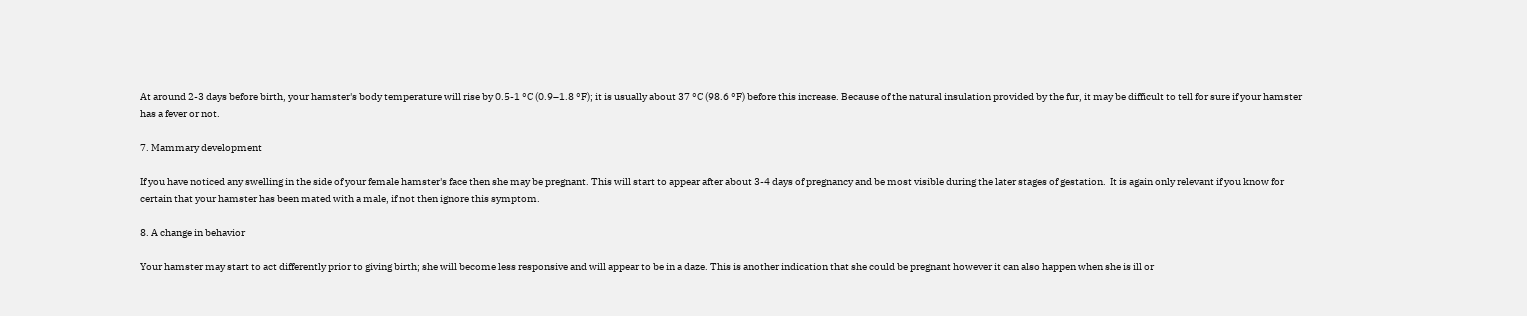At around 2-3 days before birth, your hamster's body temperature will rise by 0.5-1 °C (0.9–1.8 °F); it is usually about 37 °C (98.6 °F) before this increase. Because of the natural insulation provided by the fur, it may be difficult to tell for sure if your hamster has a fever or not.

7. Mammary development

If you have noticed any swelling in the side of your female hamster's face then she may be pregnant. This will start to appear after about 3-4 days of pregnancy and be most visible during the later stages of gestation.  It is again only relevant if you know for certain that your hamster has been mated with a male, if not then ignore this symptom.

8. A change in behavior

Your hamster may start to act differently prior to giving birth; she will become less responsive and will appear to be in a daze. This is another indication that she could be pregnant however it can also happen when she is ill or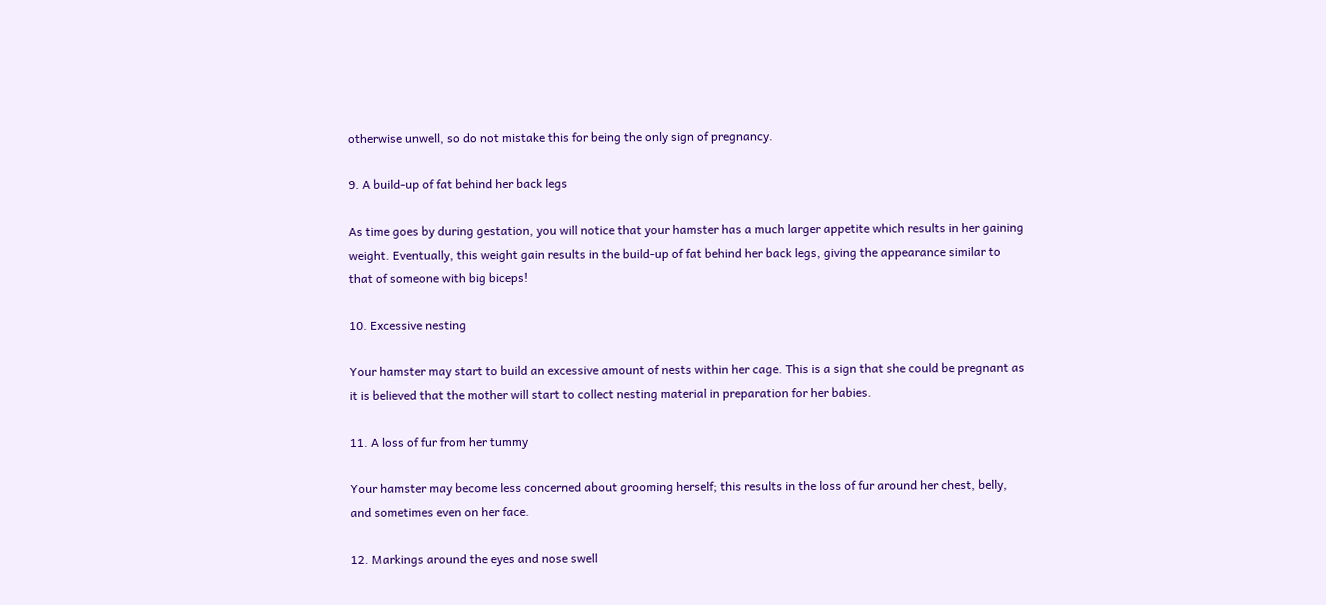otherwise unwell, so do not mistake this for being the only sign of pregnancy.

9. A build-up of fat behind her back legs

As time goes by during gestation, you will notice that your hamster has a much larger appetite which results in her gaining weight. Eventually, this weight gain results in the build-up of fat behind her back legs, giving the appearance similar to that of someone with big biceps!

10. Excessive nesting

Your hamster may start to build an excessive amount of nests within her cage. This is a sign that she could be pregnant as it is believed that the mother will start to collect nesting material in preparation for her babies.

11. A loss of fur from her tummy

Your hamster may become less concerned about grooming herself; this results in the loss of fur around her chest, belly, and sometimes even on her face.

12. Markings around the eyes and nose swell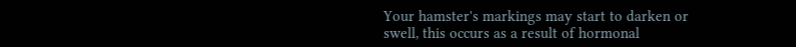Your hamster's markings may start to darken or swell, this occurs as a result of hormonal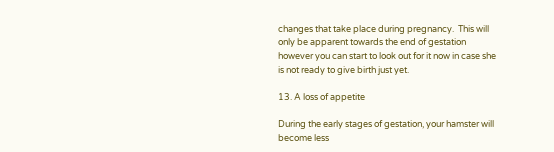changes that take place during pregnancy.  This will only be apparent towards the end of gestation however you can start to look out for it now in case she is not ready to give birth just yet.

13. A loss of appetite

During the early stages of gestation, your hamster will become less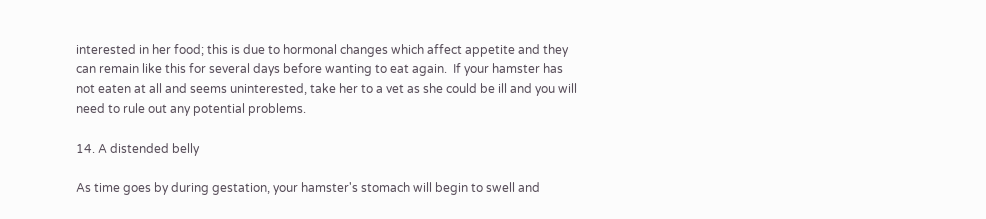interested in her food; this is due to hormonal changes which affect appetite and they can remain like this for several days before wanting to eat again.  If your hamster has not eaten at all and seems uninterested, take her to a vet as she could be ill and you will need to rule out any potential problems.

14. A distended belly

As time goes by during gestation, your hamster's stomach will begin to swell and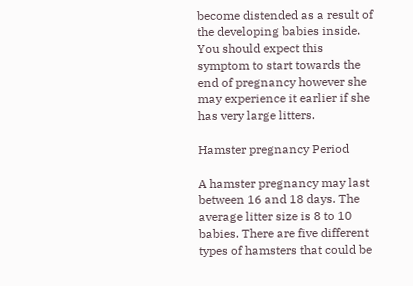become distended as a result of the developing babies inside.  You should expect this symptom to start towards the end of pregnancy however she may experience it earlier if she has very large litters.

Hamster pregnancy Period

A hamster pregnancy may last between 16 and 18 days. The average litter size is 8 to 10 babies. There are five different types of hamsters that could be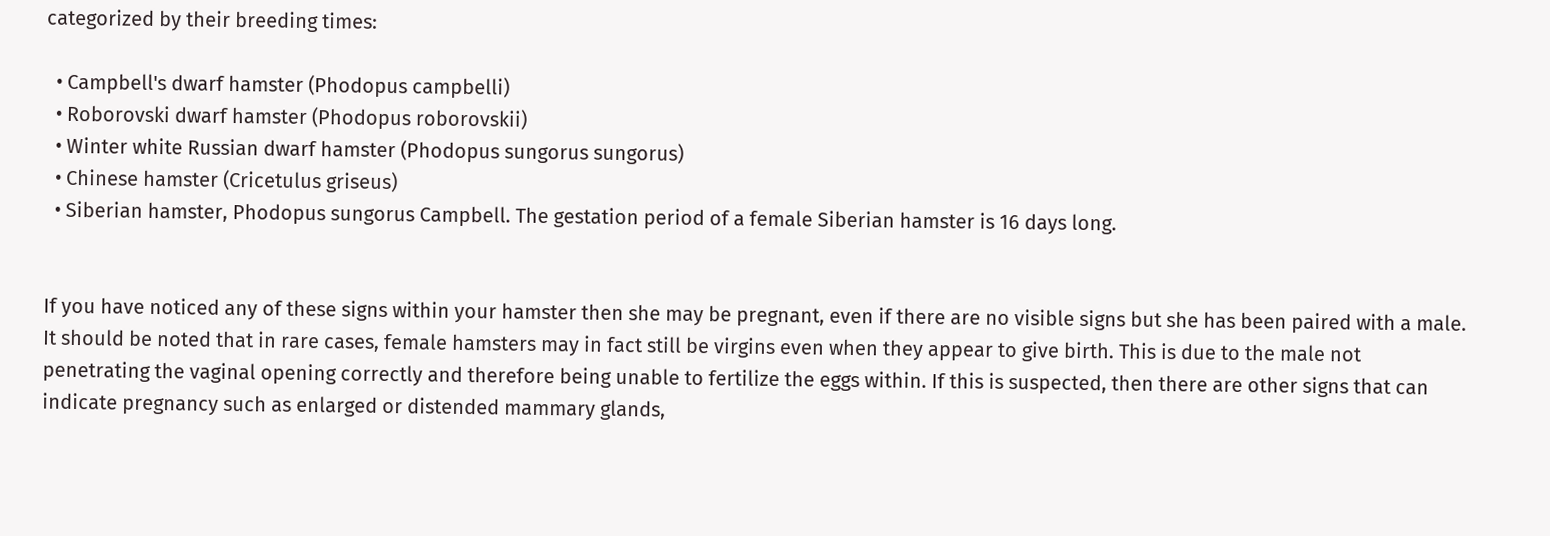categorized by their breeding times:

  • Campbell's dwarf hamster (Phodopus campbelli)
  • Roborovski dwarf hamster (Phodopus roborovskii)
  • Winter white Russian dwarf hamster (Phodopus sungorus sungorus)
  • Chinese hamster (Cricetulus griseus)
  • Siberian hamster, Phodopus sungorus Campbell. The gestation period of a female Siberian hamster is 16 days long.


If you have noticed any of these signs within your hamster then she may be pregnant, even if there are no visible signs but she has been paired with a male. It should be noted that in rare cases, female hamsters may in fact still be virgins even when they appear to give birth. This is due to the male not penetrating the vaginal opening correctly and therefore being unable to fertilize the eggs within. If this is suspected, then there are other signs that can indicate pregnancy such as enlarged or distended mammary glands,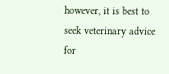however, it is best to seek veterinary advice for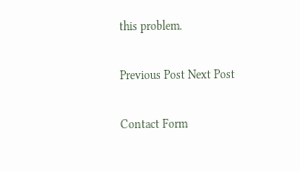this problem.

Previous Post Next Post

Contact Form